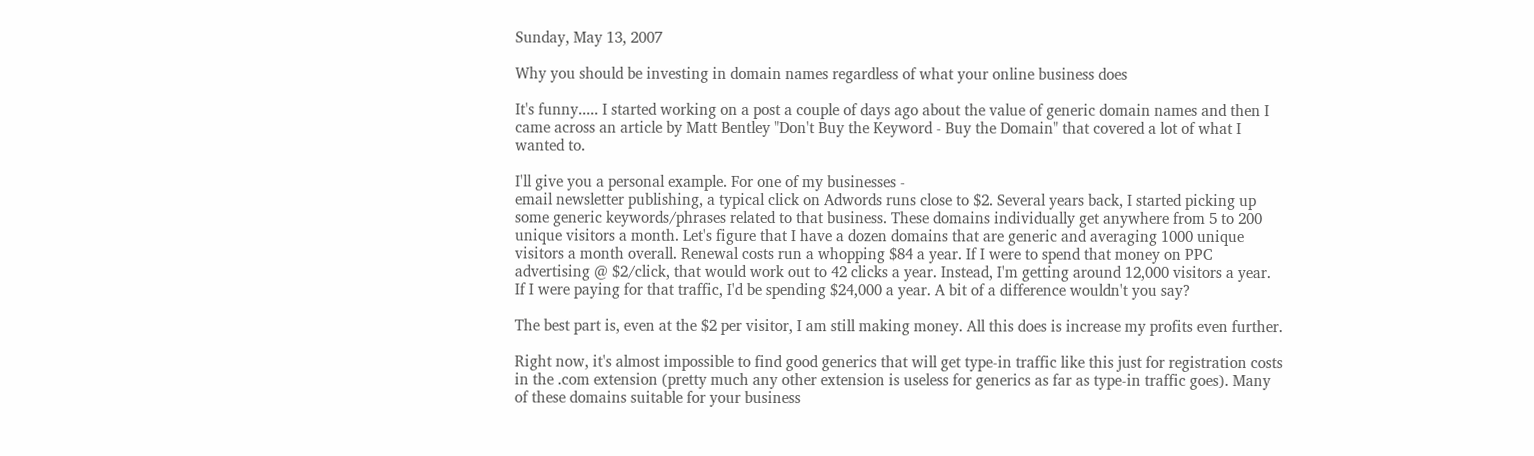Sunday, May 13, 2007

Why you should be investing in domain names regardless of what your online business does

It's funny..... I started working on a post a couple of days ago about the value of generic domain names and then I came across an article by Matt Bentley "Don't Buy the Keyword - Buy the Domain" that covered a lot of what I wanted to.

I'll give you a personal example. For one of my businesses -
email newsletter publishing, a typical click on Adwords runs close to $2. Several years back, I started picking up some generic keywords/phrases related to that business. These domains individually get anywhere from 5 to 200 unique visitors a month. Let's figure that I have a dozen domains that are generic and averaging 1000 unique visitors a month overall. Renewal costs run a whopping $84 a year. If I were to spend that money on PPC advertising @ $2/click, that would work out to 42 clicks a year. Instead, I'm getting around 12,000 visitors a year. If I were paying for that traffic, I'd be spending $24,000 a year. A bit of a difference wouldn't you say?

The best part is, even at the $2 per visitor, I am still making money. All this does is increase my profits even further.

Right now, it's almost impossible to find good generics that will get type-in traffic like this just for registration costs in the .com extension (pretty much any other extension is useless for generics as far as type-in traffic goes). Many of these domains suitable for your business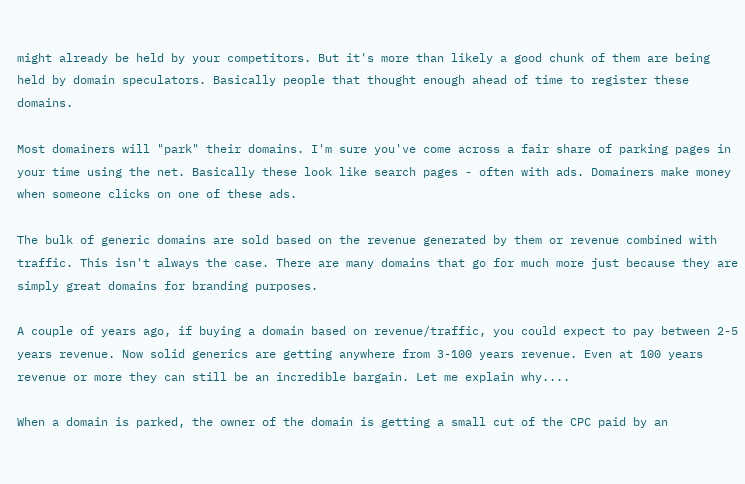might already be held by your competitors. But it's more than likely a good chunk of them are being held by domain speculators. Basically people that thought enough ahead of time to register these domains.

Most domainers will "park" their domains. I'm sure you've come across a fair share of parking pages in your time using the net. Basically these look like search pages - often with ads. Domainers make money when someone clicks on one of these ads.

The bulk of generic domains are sold based on the revenue generated by them or revenue combined with traffic. This isn't always the case. There are many domains that go for much more just because they are simply great domains for branding purposes.

A couple of years ago, if buying a domain based on revenue/traffic, you could expect to pay between 2-5 years revenue. Now solid generics are getting anywhere from 3-100 years revenue. Even at 100 years revenue or more they can still be an incredible bargain. Let me explain why....

When a domain is parked, the owner of the domain is getting a small cut of the CPC paid by an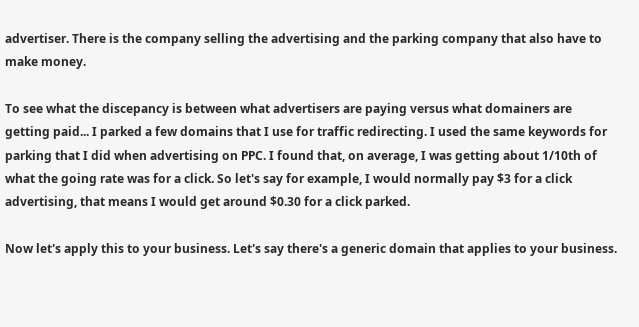advertiser. There is the company selling the advertising and the parking company that also have to make money.

To see what the discepancy is between what advertisers are paying versus what domainers are getting paid... I parked a few domains that I use for traffic redirecting. I used the same keywords for parking that I did when advertising on PPC. I found that, on average, I was getting about 1/10th of what the going rate was for a click. So let's say for example, I would normally pay $3 for a click advertising, that means I would get around $0.30 for a click parked.

Now let's apply this to your business. Let's say there's a generic domain that applies to your business.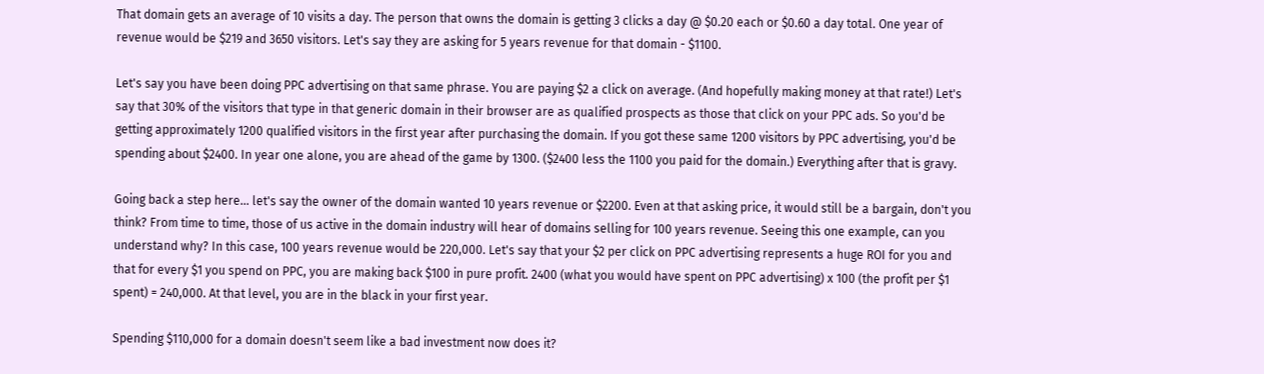That domain gets an average of 10 visits a day. The person that owns the domain is getting 3 clicks a day @ $0.20 each or $0.60 a day total. One year of revenue would be $219 and 3650 visitors. Let's say they are asking for 5 years revenue for that domain - $1100.

Let's say you have been doing PPC advertising on that same phrase. You are paying $2 a click on average. (And hopefully making money at that rate!) Let's say that 30% of the visitors that type in that generic domain in their browser are as qualified prospects as those that click on your PPC ads. So you'd be getting approximately 1200 qualified visitors in the first year after purchasing the domain. If you got these same 1200 visitors by PPC advertising, you'd be spending about $2400. In year one alone, you are ahead of the game by 1300. ($2400 less the 1100 you paid for the domain.) Everything after that is gravy.

Going back a step here... let's say the owner of the domain wanted 10 years revenue or $2200. Even at that asking price, it would still be a bargain, don't you think? From time to time, those of us active in the domain industry will hear of domains selling for 100 years revenue. Seeing this one example, can you understand why? In this case, 100 years revenue would be 220,000. Let's say that your $2 per click on PPC advertising represents a huge ROI for you and that for every $1 you spend on PPC, you are making back $100 in pure profit. 2400 (what you would have spent on PPC advertising) x 100 (the profit per $1 spent) = 240,000. At that level, you are in the black in your first year.

Spending $110,000 for a domain doesn't seem like a bad investment now does it?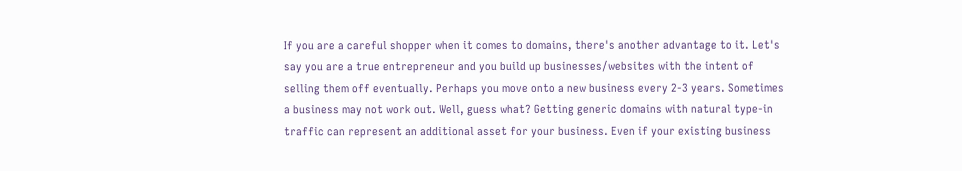If you are a careful shopper when it comes to domains, there's another advantage to it. Let's say you are a true entrepreneur and you build up businesses/websites with the intent of selling them off eventually. Perhaps you move onto a new business every 2-3 years. Sometimes a business may not work out. Well, guess what? Getting generic domains with natural type-in traffic can represent an additional asset for your business. Even if your existing business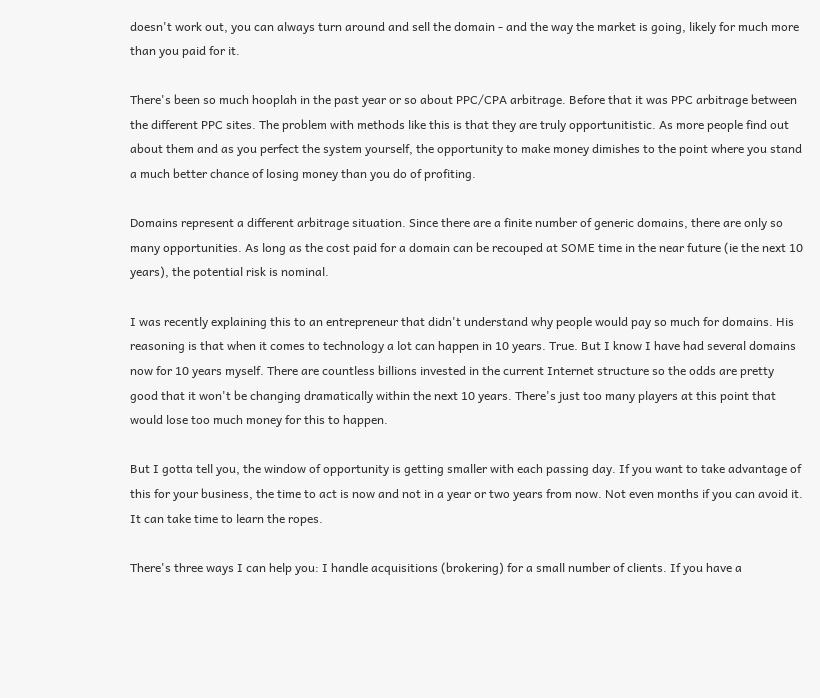doesn't work out, you can always turn around and sell the domain - and the way the market is going, likely for much more than you paid for it.

There's been so much hooplah in the past year or so about PPC/CPA arbitrage. Before that it was PPC arbitrage between the different PPC sites. The problem with methods like this is that they are truly opportunitistic. As more people find out about them and as you perfect the system yourself, the opportunity to make money dimishes to the point where you stand a much better chance of losing money than you do of profiting.

Domains represent a different arbitrage situation. Since there are a finite number of generic domains, there are only so many opportunities. As long as the cost paid for a domain can be recouped at SOME time in the near future (ie the next 10 years), the potential risk is nominal.

I was recently explaining this to an entrepreneur that didn't understand why people would pay so much for domains. His reasoning is that when it comes to technology a lot can happen in 10 years. True. But I know I have had several domains now for 10 years myself. There are countless billions invested in the current Internet structure so the odds are pretty good that it won't be changing dramatically within the next 10 years. There's just too many players at this point that would lose too much money for this to happen.

But I gotta tell you, the window of opportunity is getting smaller with each passing day. If you want to take advantage of this for your business, the time to act is now and not in a year or two years from now. Not even months if you can avoid it. It can take time to learn the ropes.

There's three ways I can help you: I handle acquisitions (brokering) for a small number of clients. If you have a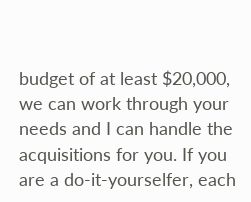budget of at least $20,000, we can work through your needs and I can handle the acquisitions for you. If you are a do-it-yourselfer, each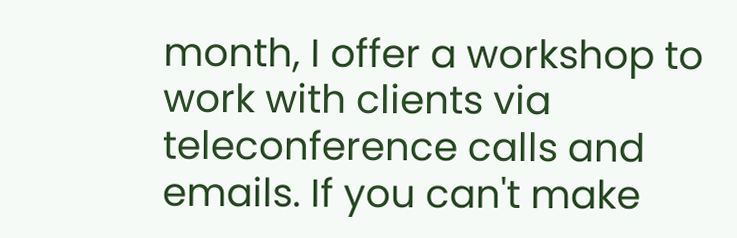month, I offer a workshop to work with clients via teleconference calls and emails. If you can't make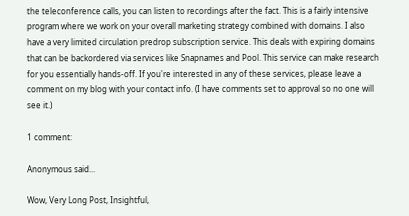the teleconference calls, you can listen to recordings after the fact. This is a fairly intensive program where we work on your overall marketing strategy combined with domains. I also have a very limited circulation predrop subscription service. This deals with expiring domains that can be backordered via services like Snapnames and Pool. This service can make research for you essentially hands-off. If you're interested in any of these services, please leave a comment on my blog with your contact info. (I have comments set to approval so no one will see it.)

1 comment:

Anonymous said...

Wow, Very Long Post, Insightful,